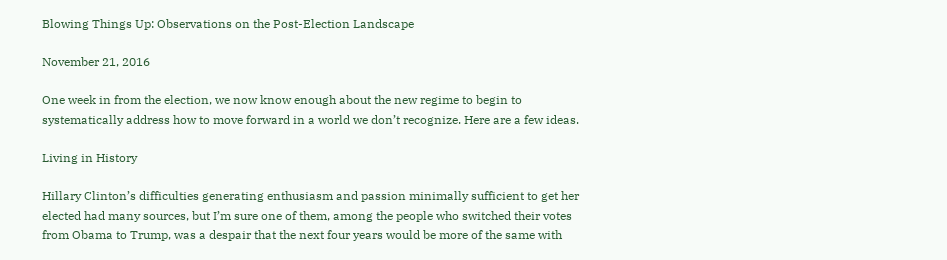Blowing Things Up: Observations on the Post-Election Landscape

November 21, 2016

One week in from the election, we now know enough about the new regime to begin to systematically address how to move forward in a world we don’t recognize. Here are a few ideas.

Living in History

Hillary Clinton’s difficulties generating enthusiasm and passion minimally sufficient to get her elected had many sources, but I’m sure one of them, among the people who switched their votes from Obama to Trump, was a despair that the next four years would be more of the same with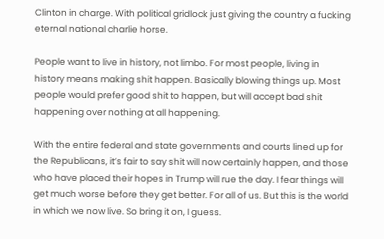Clinton in charge. With political gridlock just giving the country a fucking eternal national charlie horse.

People want to live in history, not limbo. For most people, living in history means making shit happen. Basically blowing things up. Most people would prefer good shit to happen, but will accept bad shit happening over nothing at all happening.

With the entire federal and state governments and courts lined up for the Republicans, it’s fair to say shit will now certainly happen, and those who have placed their hopes in Trump will rue the day. I fear things will get much worse before they get better. For all of us. But this is the world in which we now live. So bring it on, I guess.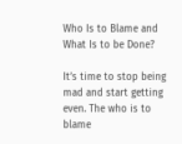Who Is to Blame and What Is to be Done?

It’s time to stop being mad and start getting even. The who is to blame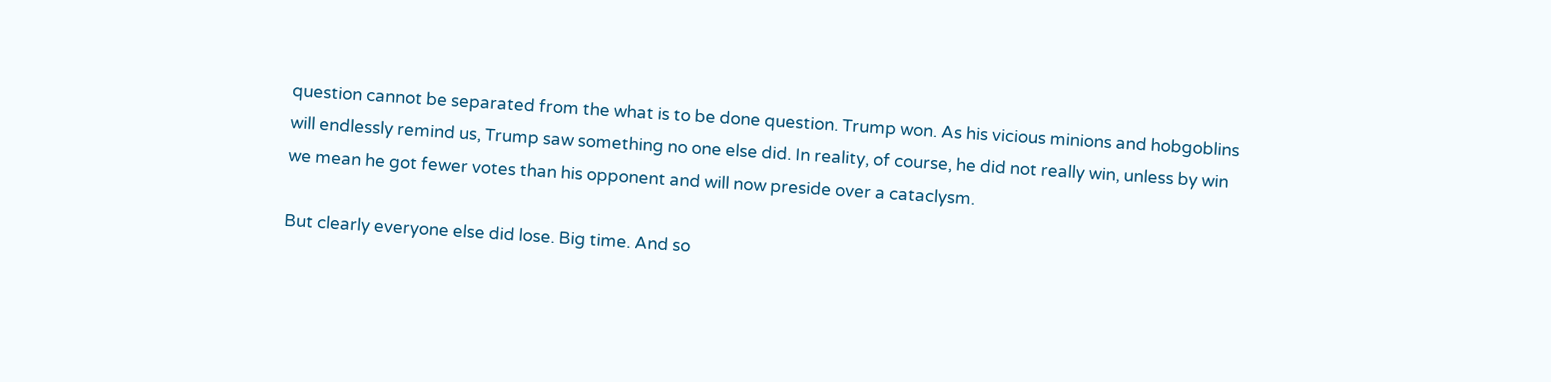question cannot be separated from the what is to be done question. Trump won. As his vicious minions and hobgoblins will endlessly remind us, Trump saw something no one else did. In reality, of course, he did not really win, unless by win we mean he got fewer votes than his opponent and will now preside over a cataclysm.

But clearly everyone else did lose. Big time. And so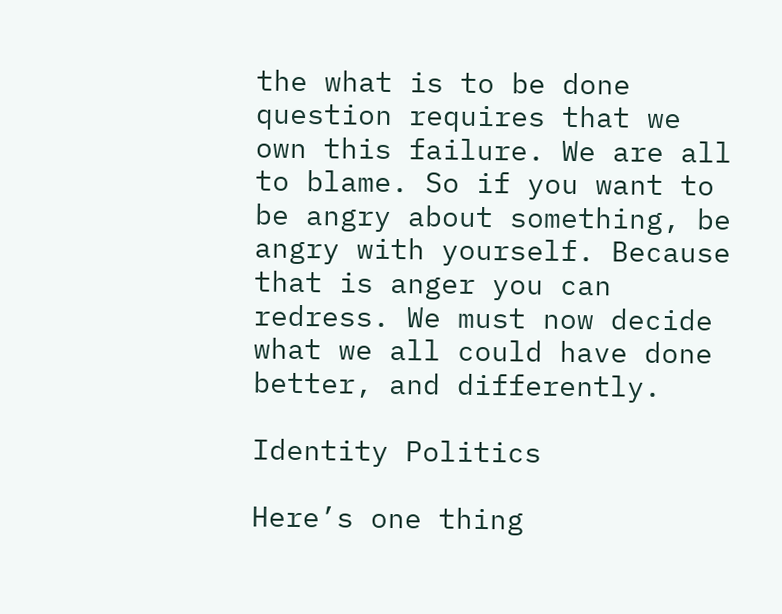the what is to be done question requires that we own this failure. We are all to blame. So if you want to be angry about something, be angry with yourself. Because that is anger you can redress. We must now decide what we all could have done better, and differently.

Identity Politics

Here’s one thing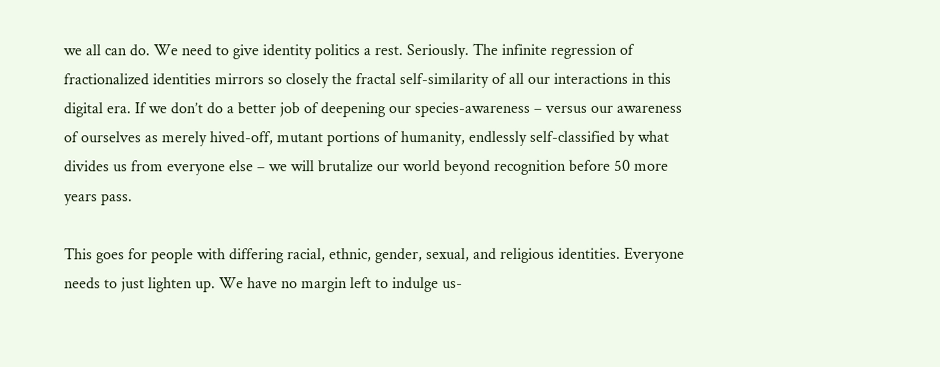we all can do. We need to give identity politics a rest. Seriously. The infinite regression of fractionalized identities mirrors so closely the fractal self-similarity of all our interactions in this digital era. If we don’t do a better job of deepening our species-awareness – versus our awareness of ourselves as merely hived-off, mutant portions of humanity, endlessly self-classified by what divides us from everyone else – we will brutalize our world beyond recognition before 50 more years pass.

This goes for people with differing racial, ethnic, gender, sexual, and religious identities. Everyone needs to just lighten up. We have no margin left to indulge us-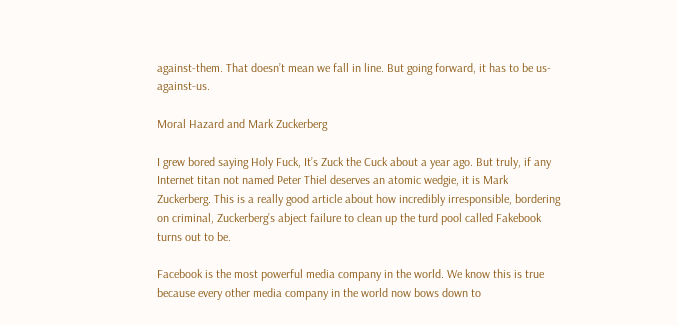against-them. That doesn’t mean we fall in line. But going forward, it has to be us-against-us.

Moral Hazard and Mark Zuckerberg

I grew bored saying Holy Fuck, It’s Zuck the Cuck about a year ago. But truly, if any Internet titan not named Peter Thiel deserves an atomic wedgie, it is Mark Zuckerberg. This is a really good article about how incredibly irresponsible, bordering on criminal, Zuckerberg’s abject failure to clean up the turd pool called Fakebook turns out to be.

Facebook is the most powerful media company in the world. We know this is true because every other media company in the world now bows down to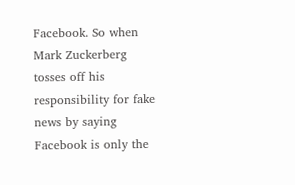Facebook. So when Mark Zuckerberg tosses off his responsibility for fake news by saying Facebook is only the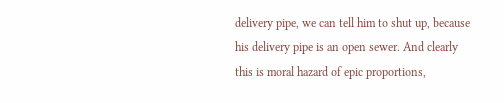delivery pipe, we can tell him to shut up, because his delivery pipe is an open sewer. And clearly this is moral hazard of epic proportions,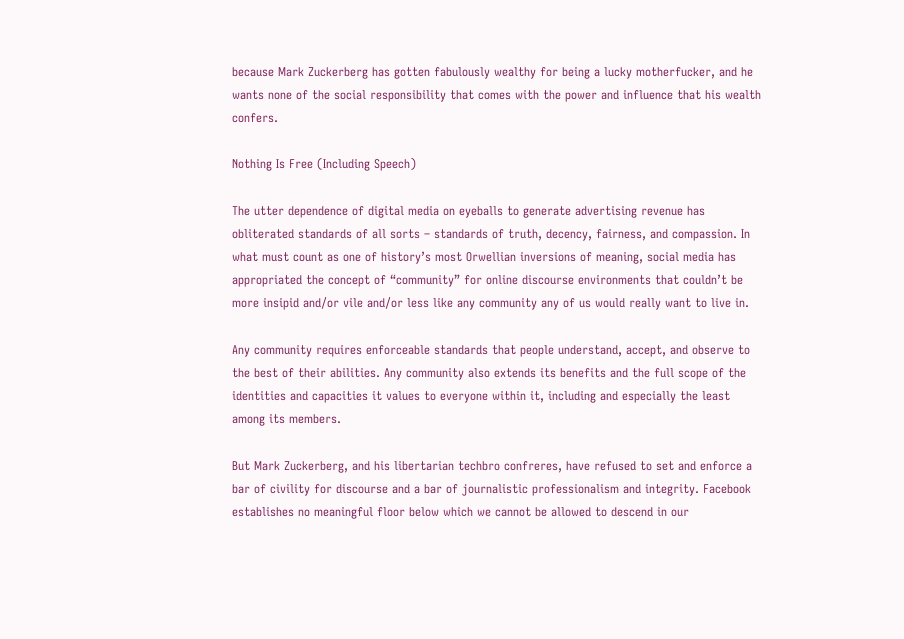because Mark Zuckerberg has gotten fabulously wealthy for being a lucky motherfucker, and he wants none of the social responsibility that comes with the power and influence that his wealth confers.

Nothing Is Free (Including Speech)

The utter dependence of digital media on eyeballs to generate advertising revenue has obliterated standards of all sorts – standards of truth, decency, fairness, and compassion. In what must count as one of history’s most Orwellian inversions of meaning, social media has appropriated the concept of “community” for online discourse environments that couldn’t be more insipid and/or vile and/or less like any community any of us would really want to live in.

Any community requires enforceable standards that people understand, accept, and observe to the best of their abilities. Any community also extends its benefits and the full scope of the identities and capacities it values to everyone within it, including and especially the least among its members.

But Mark Zuckerberg, and his libertarian techbro confreres, have refused to set and enforce a bar of civility for discourse and a bar of journalistic professionalism and integrity. Facebook establishes no meaningful floor below which we cannot be allowed to descend in our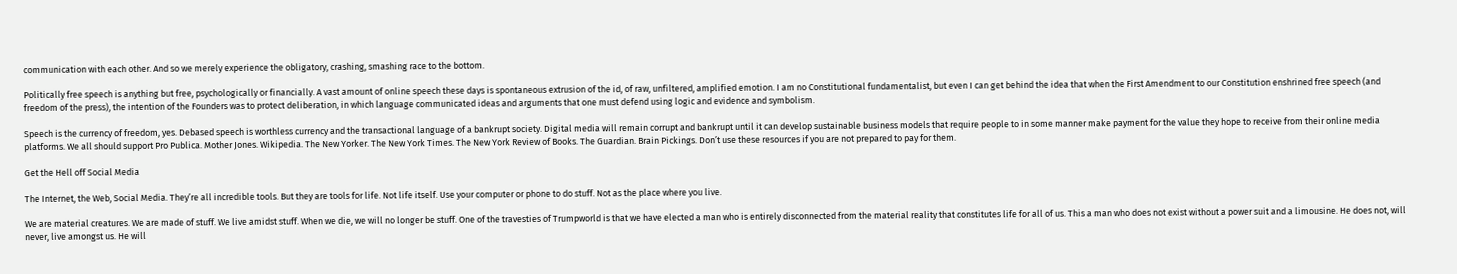communication with each other. And so we merely experience the obligatory, crashing, smashing race to the bottom.

Politically free speech is anything but free, psychologically or financially. A vast amount of online speech these days is spontaneous extrusion of the id, of raw, unfiltered, amplified emotion. I am no Constitutional fundamentalist, but even I can get behind the idea that when the First Amendment to our Constitution enshrined free speech (and freedom of the press), the intention of the Founders was to protect deliberation, in which language communicated ideas and arguments that one must defend using logic and evidence and symbolism.

Speech is the currency of freedom, yes. Debased speech is worthless currency and the transactional language of a bankrupt society. Digital media will remain corrupt and bankrupt until it can develop sustainable business models that require people to in some manner make payment for the value they hope to receive from their online media platforms. We all should support Pro Publica. Mother Jones. Wikipedia. The New Yorker. The New York Times. The New York Review of Books. The Guardian. Brain Pickings. Don’t use these resources if you are not prepared to pay for them.

Get the Hell off Social Media

The Internet, the Web, Social Media. They’re all incredible tools. But they are tools for life. Not life itself. Use your computer or phone to do stuff. Not as the place where you live.

We are material creatures. We are made of stuff. We live amidst stuff. When we die, we will no longer be stuff. One of the travesties of Trumpworld is that we have elected a man who is entirely disconnected from the material reality that constitutes life for all of us. This a man who does not exist without a power suit and a limousine. He does not, will never, live amongst us. He will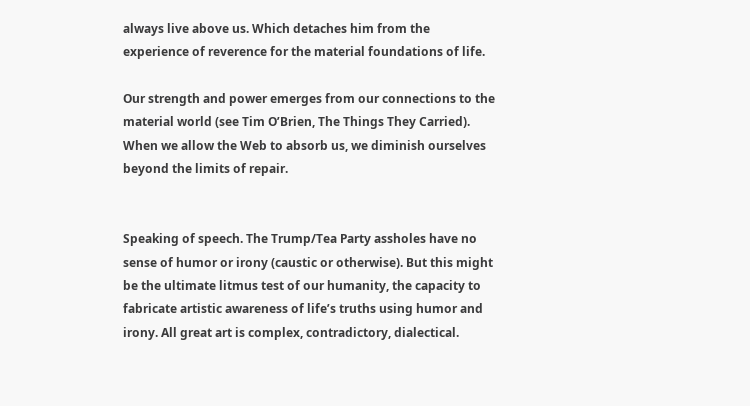always live above us. Which detaches him from the experience of reverence for the material foundations of life.

Our strength and power emerges from our connections to the material world (see Tim O’Brien, The Things They Carried). When we allow the Web to absorb us, we diminish ourselves beyond the limits of repair.


Speaking of speech. The Trump/Tea Party assholes have no sense of humor or irony (caustic or otherwise). But this might be the ultimate litmus test of our humanity, the capacity to fabricate artistic awareness of life’s truths using humor and irony. All great art is complex, contradictory, dialectical.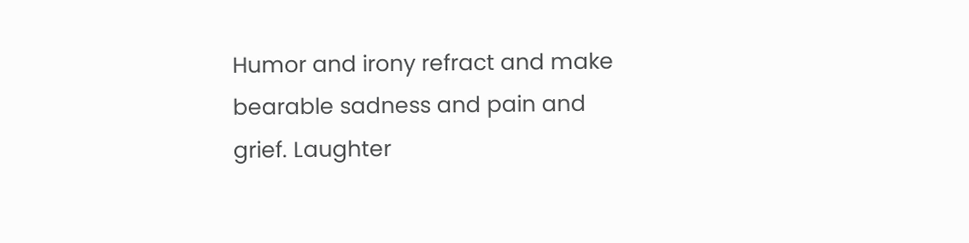Humor and irony refract and make bearable sadness and pain and grief. Laughter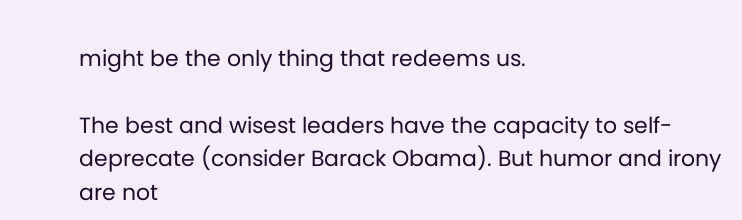might be the only thing that redeems us.

The best and wisest leaders have the capacity to self-deprecate (consider Barack Obama). But humor and irony are not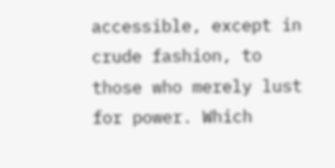accessible, except in crude fashion, to those who merely lust for power. Which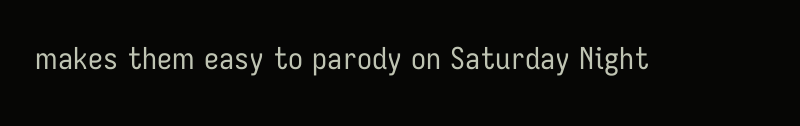makes them easy to parody on Saturday Night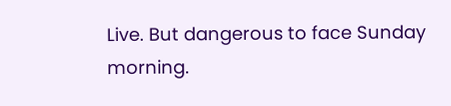Live. But dangerous to face Sunday morning.